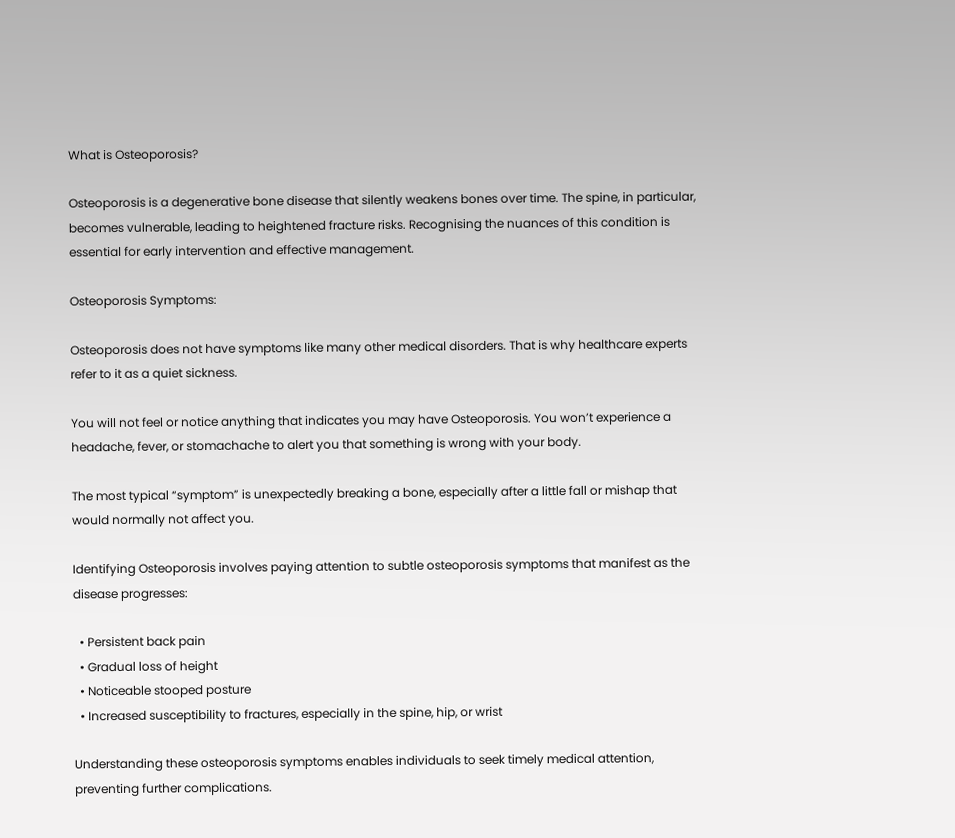What is Osteoporosis?

Osteoporosis is a degenerative bone disease that silently weakens bones over time. The spine, in particular, becomes vulnerable, leading to heightened fracture risks. Recognising the nuances of this condition is essential for early intervention and effective management.

Osteoporosis Symptoms:

Osteoporosis does not have symptoms like many other medical disorders. That is why healthcare experts refer to it as a quiet sickness.

You will not feel or notice anything that indicates you may have Osteoporosis. You won’t experience a headache, fever, or stomachache to alert you that something is wrong with your body.

The most typical “symptom” is unexpectedly breaking a bone, especially after a little fall or mishap that would normally not affect you.

Identifying Osteoporosis involves paying attention to subtle osteoporosis symptoms that manifest as the disease progresses:

  • Persistent back pain
  • Gradual loss of height
  • Noticeable stooped posture
  • Increased susceptibility to fractures, especially in the spine, hip, or wrist

Understanding these osteoporosis symptoms enables individuals to seek timely medical attention, preventing further complications.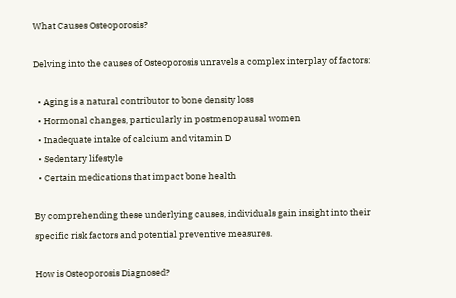What Causes Osteoporosis?

Delving into the causes of Osteoporosis unravels a complex interplay of factors:

  • Aging is a natural contributor to bone density loss
  • Hormonal changes, particularly in postmenopausal women
  • Inadequate intake of calcium and vitamin D
  • Sedentary lifestyle
  • Certain medications that impact bone health

By comprehending these underlying causes, individuals gain insight into their specific risk factors and potential preventive measures.

How is Osteoporosis Diagnosed?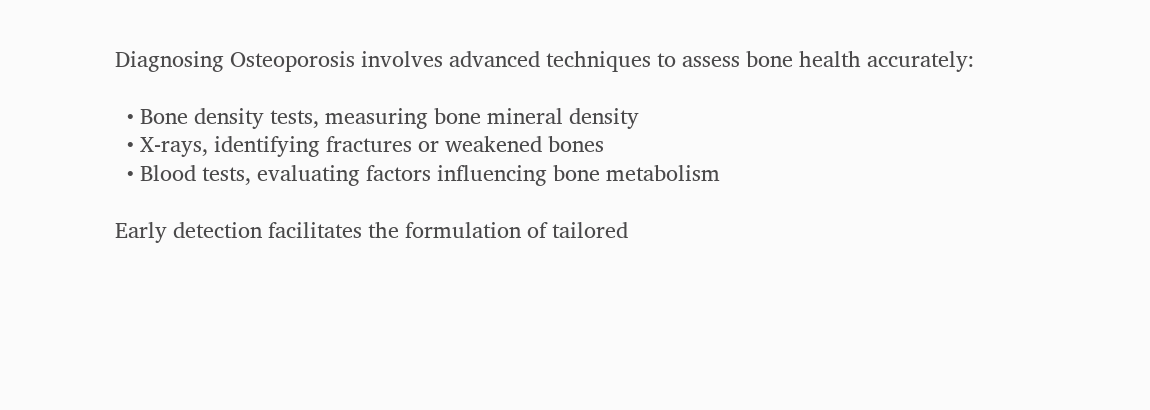Diagnosing Osteoporosis involves advanced techniques to assess bone health accurately:

  • Bone density tests, measuring bone mineral density
  • X-rays, identifying fractures or weakened bones
  • Blood tests, evaluating factors influencing bone metabolism

Early detection facilitates the formulation of tailored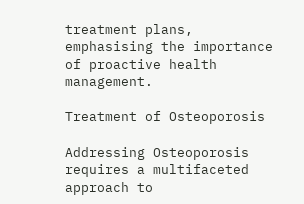treatment plans, emphasising the importance of proactive health management.

Treatment of Osteoporosis

Addressing Osteoporosis requires a multifaceted approach to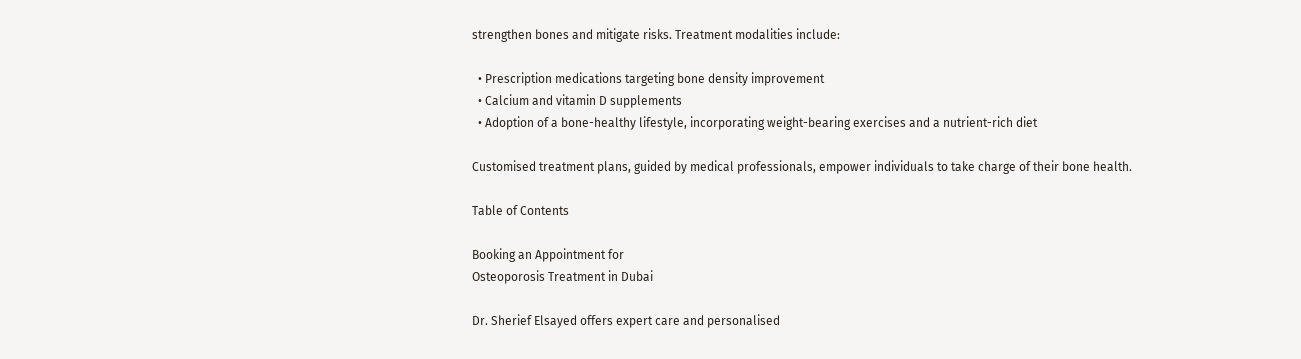strengthen bones and mitigate risks. Treatment modalities include:

  • Prescription medications targeting bone density improvement
  • Calcium and vitamin D supplements
  • Adoption of a bone-healthy lifestyle, incorporating weight-bearing exercises and a nutrient-rich diet

Customised treatment plans, guided by medical professionals, empower individuals to take charge of their bone health.

Table of Contents

Booking an Appointment for
Osteoporosis Treatment in Dubai

Dr. Sherief Elsayed offers expert care and personalised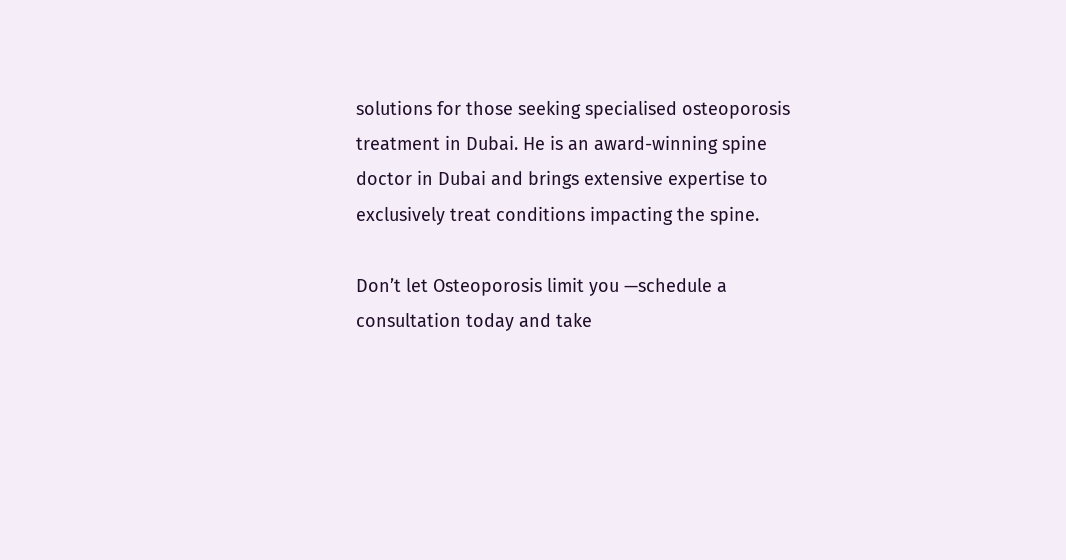solutions for those seeking specialised osteoporosis treatment in Dubai. He is an award-winning spine doctor in Dubai and brings extensive expertise to exclusively treat conditions impacting the spine.

Don’t let Osteoporosis limit you —schedule a consultation today and take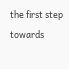the first step towards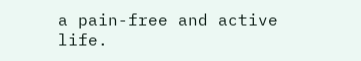a pain-free and active life.